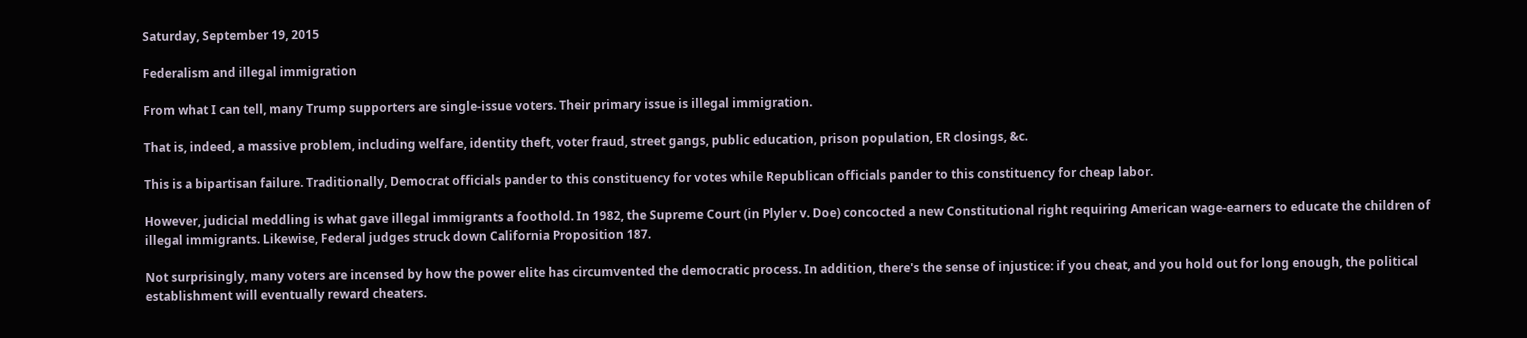Saturday, September 19, 2015

Federalism and illegal immigration

From what I can tell, many Trump supporters are single-issue voters. Their primary issue is illegal immigration.

That is, indeed, a massive problem, including welfare, identity theft, voter fraud, street gangs, public education, prison population, ER closings, &c.

This is a bipartisan failure. Traditionally, Democrat officials pander to this constituency for votes while Republican officials pander to this constituency for cheap labor.

However, judicial meddling is what gave illegal immigrants a foothold. In 1982, the Supreme Court (in Plyler v. Doe) concocted a new Constitutional right requiring American wage-earners to educate the children of illegal immigrants. Likewise, Federal judges struck down California Proposition 187.

Not surprisingly, many voters are incensed by how the power elite has circumvented the democratic process. In addition, there's the sense of injustice: if you cheat, and you hold out for long enough, the political establishment will eventually reward cheaters.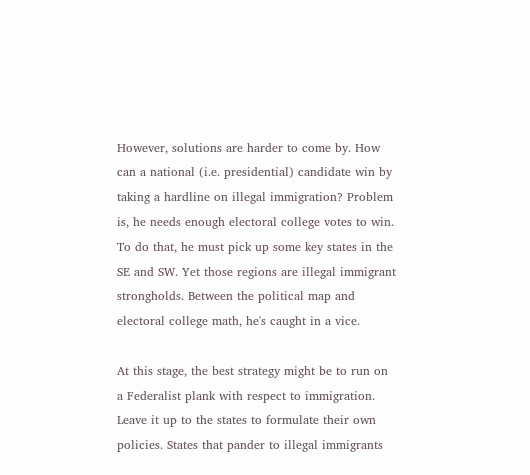However, solutions are harder to come by. How can a national (i.e. presidential) candidate win by taking a hardline on illegal immigration? Problem is, he needs enough electoral college votes to win. To do that, he must pick up some key states in the SE and SW. Yet those regions are illegal immigrant strongholds. Between the political map and electoral college math, he's caught in a vice.

At this stage, the best strategy might be to run on a Federalist plank with respect to immigration. Leave it up to the states to formulate their own policies. States that pander to illegal immigrants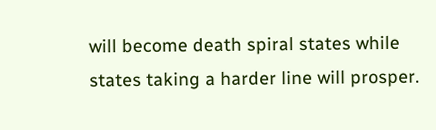will become death spiral states while states taking a harder line will prosper.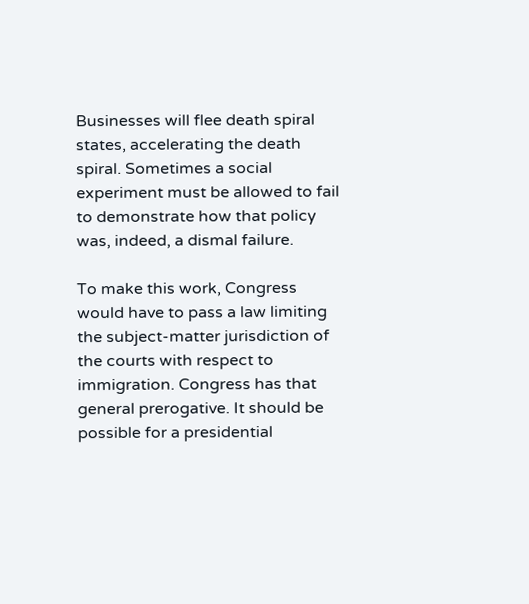Businesses will flee death spiral states, accelerating the death spiral. Sometimes a social experiment must be allowed to fail to demonstrate how that policy was, indeed, a dismal failure.

To make this work, Congress would have to pass a law limiting the subject-matter jurisdiction of the courts with respect to immigration. Congress has that general prerogative. It should be possible for a presidential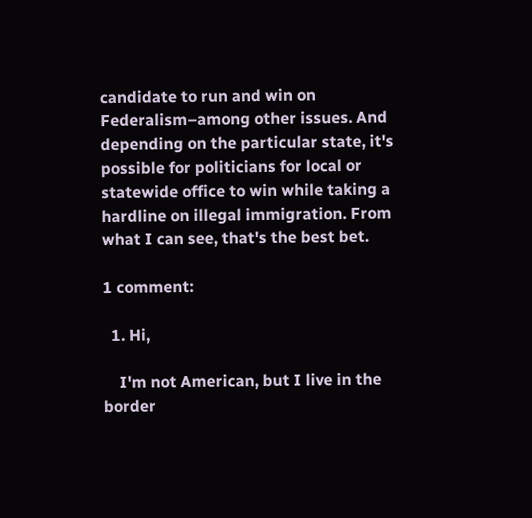candidate to run and win on Federalism–among other issues. And depending on the particular state, it's possible for politicians for local or statewide office to win while taking a hardline on illegal immigration. From what I can see, that's the best bet.

1 comment:

  1. Hi,

    I'm not American, but I live in the border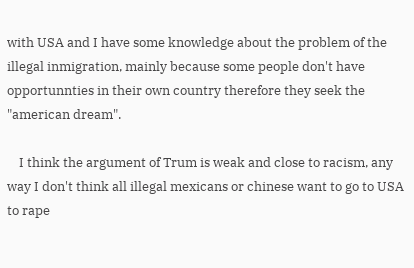with USA and I have some knowledge about the problem of the illegal inmigration, mainly because some people don't have opportunnties in their own country therefore they seek the "american dream".

    I think the argument of Trum is weak and close to racism, any way I don't think all illegal mexicans or chinese want to go to USA to rape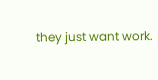they just want work.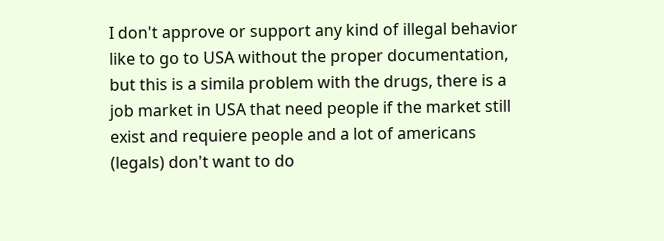I don't approve or support any kind of illegal behavior like to go to USA without the proper documentation, but this is a simila problem with the drugs, there is a job market in USA that need people if the market still exist and requiere people and a lot of americans (legals) don't want to do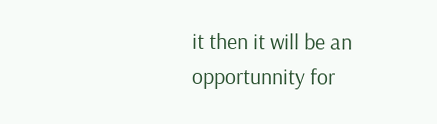it then it will be an opportunnity for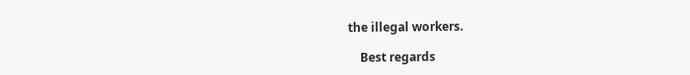the illegal workers.

    Best regards